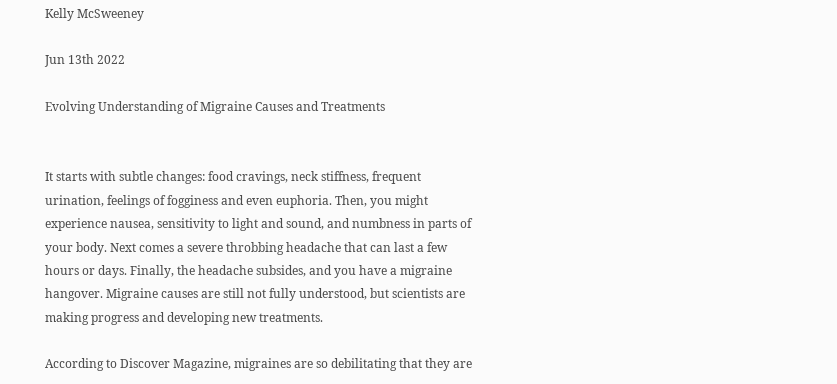Kelly McSweeney

Jun 13th 2022

Evolving Understanding of Migraine Causes and Treatments


It starts with subtle changes: food cravings, neck stiffness, frequent urination, feelings of fogginess and even euphoria. Then, you might experience nausea, sensitivity to light and sound, and numbness in parts of your body. Next comes a severe throbbing headache that can last a few hours or days. Finally, the headache subsides, and you have a migraine hangover. Migraine causes are still not fully understood, but scientists are making progress and developing new treatments.

According to Discover Magazine, migraines are so debilitating that they are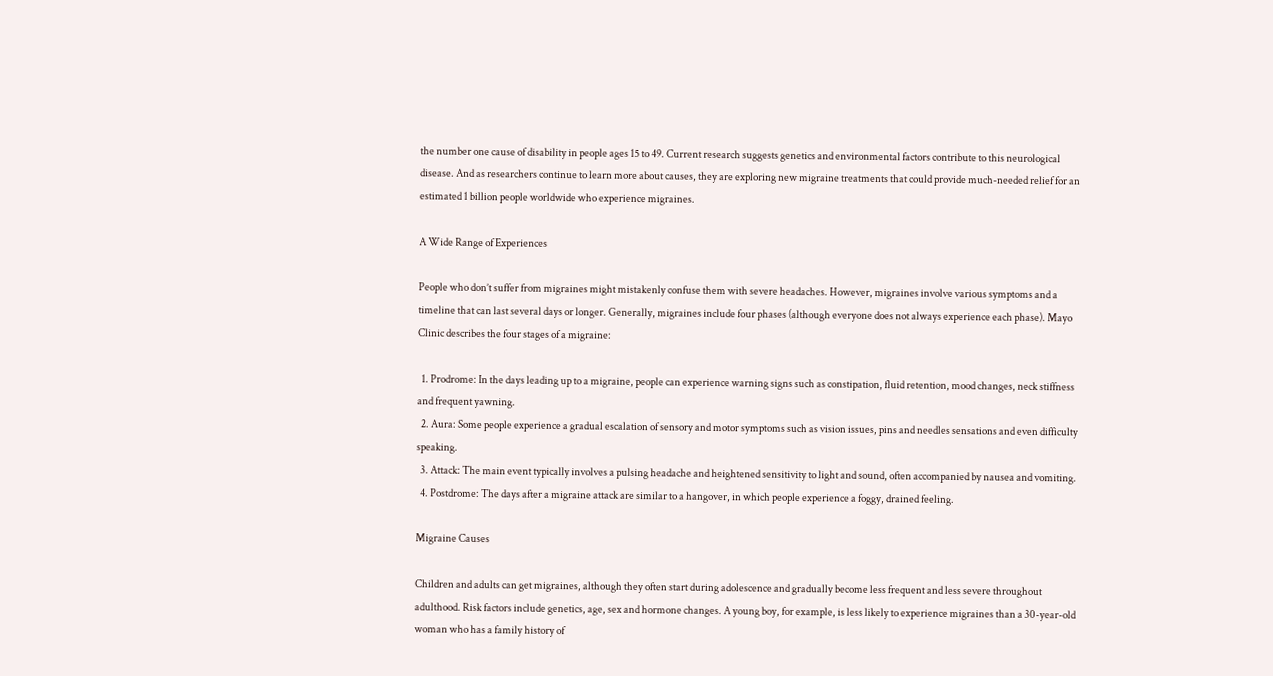the number one cause of disability in people ages 15 to 49. Current research suggests genetics and environmental factors contribute to this neurological disease. And as researchers continue to learn more about causes, they are exploring new migraine treatments that could provide much-needed relief for an estimated 1 billion people worldwide who experience migraines.

A Wide Range of Experiences

People who don’t suffer from migraines might mistakenly confuse them with severe headaches. However, migraines involve various symptoms and a timeline that can last several days or longer. Generally, migraines include four phases (although everyone does not always experience each phase). Mayo Clinic describes the four stages of a migraine:

  1. Prodrome: In the days leading up to a migraine, people can experience warning signs such as constipation, fluid retention, mood changes, neck stiffness and frequent yawning.
  2. Aura: Some people experience a gradual escalation of sensory and motor symptoms such as vision issues, pins and needles sensations and even difficulty speaking.
  3. Attack: The main event typically involves a pulsing headache and heightened sensitivity to light and sound, often accompanied by nausea and vomiting.
  4. Postdrome: The days after a migraine attack are similar to a hangover, in which people experience a foggy, drained feeling.

Migraine Causes

Children and adults can get migraines, although they often start during adolescence and gradually become less frequent and less severe throughout adulthood. Risk factors include genetics, age, sex and hormone changes. A young boy, for example, is less likely to experience migraines than a 30-year-old woman who has a family history of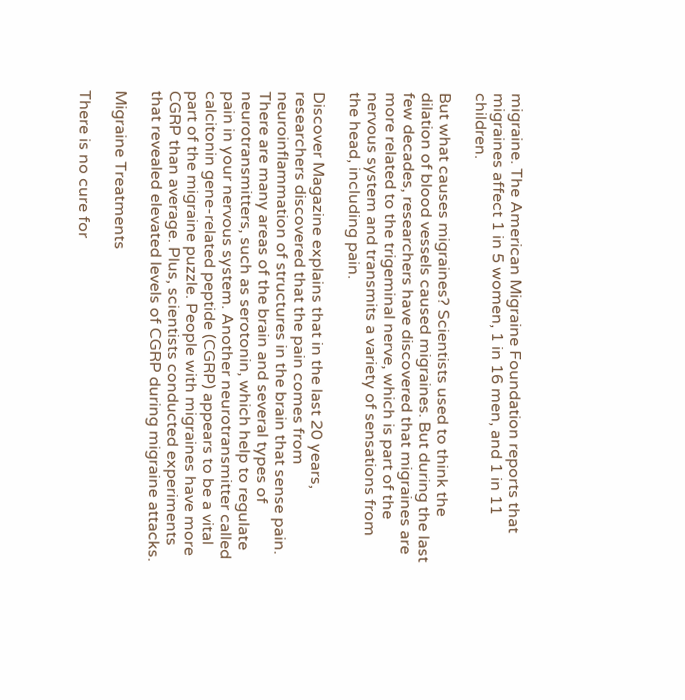migraine. The American Migraine Foundation reports that migraines affect 1 in 5 women, 1 in 16 men, and 1 in 11 children.

But what causes migraines? Scientists used to think the dilation of blood vessels caused migraines. But during the last few decades, researchers have discovered that migraines are more related to the trigeminal nerve, which is part of the nervous system and transmits a variety of sensations from the head, including pain.

Discover Magazine explains that in the last 20 years, researchers discovered that the pain comes from neuroinflammation of structures in the brain that sense pain. There are many areas of the brain and several types of neurotransmitters, such as serotonin, which help to regulate pain in your nervous system. Another neurotransmitter called calcitonin gene-related peptide (CGRP) appears to be a vital part of the migraine puzzle. People with migraines have more CGRP than average. Plus, scientists conducted experiments that revealed elevated levels of CGRP during migraine attacks.

Migraine Treatments

There is no cure for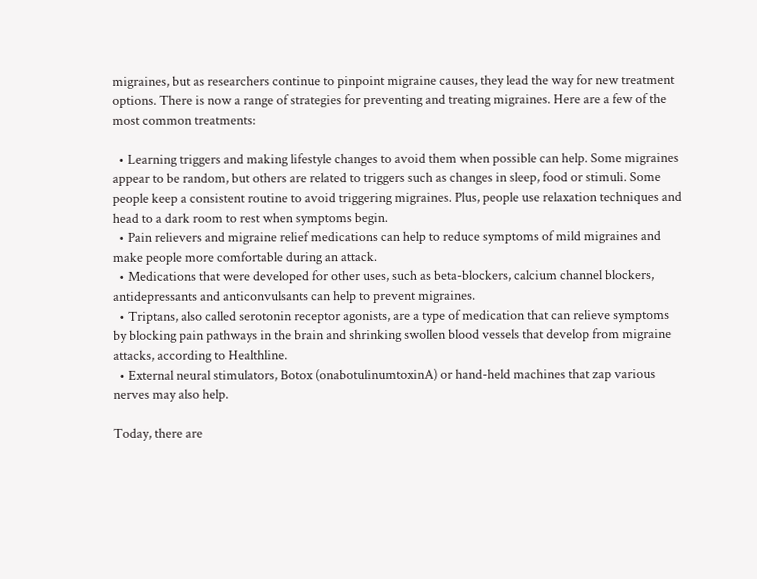migraines, but as researchers continue to pinpoint migraine causes, they lead the way for new treatment options. There is now a range of strategies for preventing and treating migraines. Here are a few of the most common treatments:

  • Learning triggers and making lifestyle changes to avoid them when possible can help. Some migraines appear to be random, but others are related to triggers such as changes in sleep, food or stimuli. Some people keep a consistent routine to avoid triggering migraines. Plus, people use relaxation techniques and head to a dark room to rest when symptoms begin.
  • Pain relievers and migraine relief medications can help to reduce symptoms of mild migraines and make people more comfortable during an attack.
  • Medications that were developed for other uses, such as beta-blockers, calcium channel blockers, antidepressants and anticonvulsants can help to prevent migraines.
  • Triptans, also called serotonin receptor agonists, are a type of medication that can relieve symptoms by blocking pain pathways in the brain and shrinking swollen blood vessels that develop from migraine attacks, according to Healthline.
  • External neural stimulators, Botox (onabotulinumtoxinA) or hand-held machines that zap various nerves may also help.

Today, there are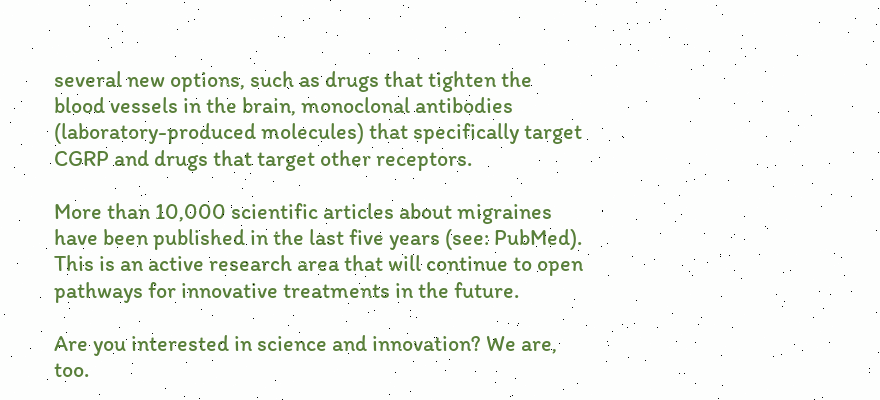several new options, such as drugs that tighten the blood vessels in the brain, monoclonal antibodies (laboratory-produced molecules) that specifically target CGRP and drugs that target other receptors.

More than 10,000 scientific articles about migraines have been published in the last five years (see: PubMed). This is an active research area that will continue to open pathways for innovative treatments in the future.

Are you interested in science and innovation? We are, too.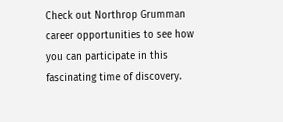Check out Northrop Grumman career opportunities to see how you can participate in this fascinating time of discovery.